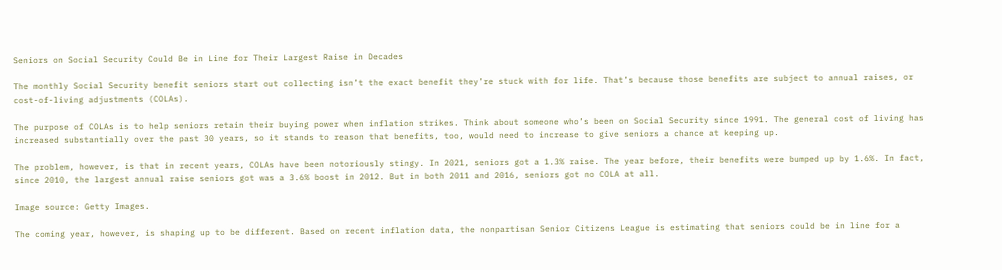Seniors on Social Security Could Be in Line for Their Largest Raise in Decades

The monthly Social Security benefit seniors start out collecting isn’t the exact benefit they’re stuck with for life. That’s because those benefits are subject to annual raises, or cost-of-living adjustments (COLAs).

The purpose of COLAs is to help seniors retain their buying power when inflation strikes. Think about someone who’s been on Social Security since 1991. The general cost of living has increased substantially over the past 30 years, so it stands to reason that benefits, too, would need to increase to give seniors a chance at keeping up.

The problem, however, is that in recent years, COLAs have been notoriously stingy. In 2021, seniors got a 1.3% raise. The year before, their benefits were bumped up by 1.6%. In fact, since 2010, the largest annual raise seniors got was a 3.6% boost in 2012. But in both 2011 and 2016, seniors got no COLA at all.

Image source: Getty Images.

The coming year, however, is shaping up to be different. Based on recent inflation data, the nonpartisan Senior Citizens League is estimating that seniors could be in line for a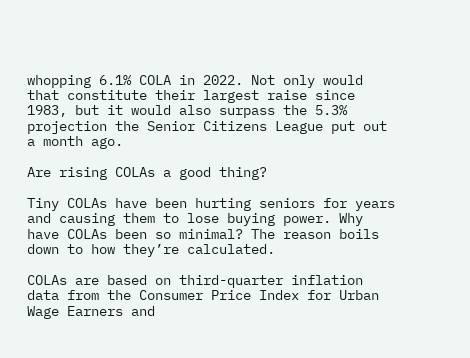whopping 6.1% COLA in 2022. Not only would that constitute their largest raise since 1983, but it would also surpass the 5.3% projection the Senior Citizens League put out a month ago.

Are rising COLAs a good thing?

Tiny COLAs have been hurting seniors for years and causing them to lose buying power. Why have COLAs been so minimal? The reason boils down to how they’re calculated.

COLAs are based on third-quarter inflation data from the Consumer Price Index for Urban Wage Earners and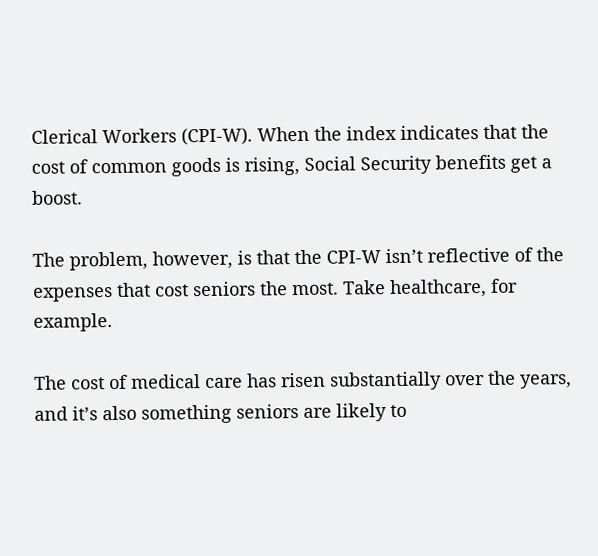Clerical Workers (CPI-W). When the index indicates that the cost of common goods is rising, Social Security benefits get a boost.

The problem, however, is that the CPI-W isn’t reflective of the expenses that cost seniors the most. Take healthcare, for example.

The cost of medical care has risen substantially over the years, and it’s also something seniors are likely to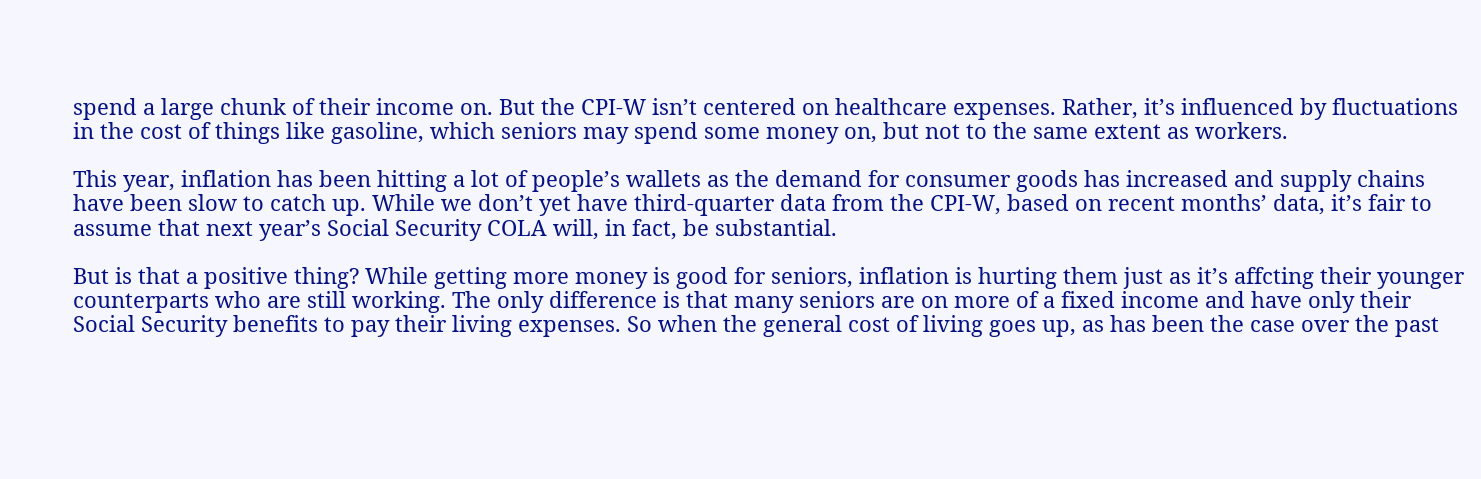spend a large chunk of their income on. But the CPI-W isn’t centered on healthcare expenses. Rather, it’s influenced by fluctuations in the cost of things like gasoline, which seniors may spend some money on, but not to the same extent as workers.

This year, inflation has been hitting a lot of people’s wallets as the demand for consumer goods has increased and supply chains have been slow to catch up. While we don’t yet have third-quarter data from the CPI-W, based on recent months’ data, it’s fair to assume that next year’s Social Security COLA will, in fact, be substantial.

But is that a positive thing? While getting more money is good for seniors, inflation is hurting them just as it’s affcting their younger counterparts who are still working. The only difference is that many seniors are on more of a fixed income and have only their Social Security benefits to pay their living expenses. So when the general cost of living goes up, as has been the case over the past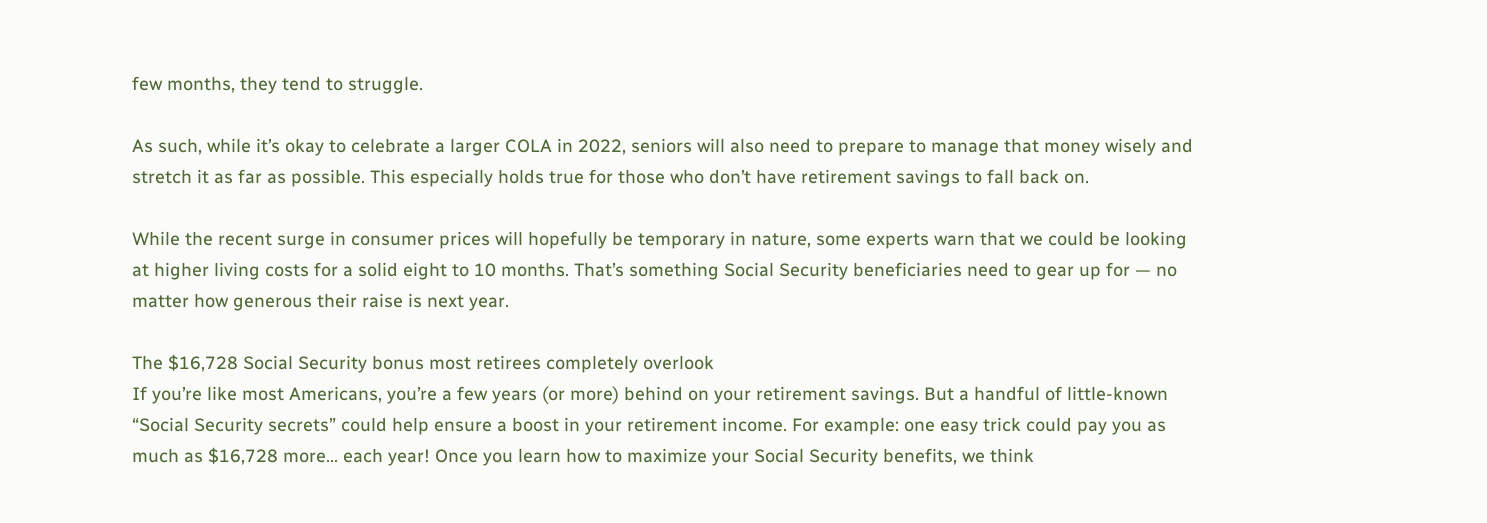few months, they tend to struggle.

As such, while it’s okay to celebrate a larger COLA in 2022, seniors will also need to prepare to manage that money wisely and stretch it as far as possible. This especially holds true for those who don’t have retirement savings to fall back on.

While the recent surge in consumer prices will hopefully be temporary in nature, some experts warn that we could be looking at higher living costs for a solid eight to 10 months. That’s something Social Security beneficiaries need to gear up for — no matter how generous their raise is next year.

The $16,728 Social Security bonus most retirees completely overlook
If you’re like most Americans, you’re a few years (or more) behind on your retirement savings. But a handful of little-known “Social Security secrets” could help ensure a boost in your retirement income. For example: one easy trick could pay you as much as $16,728 more… each year! Once you learn how to maximize your Social Security benefits, we think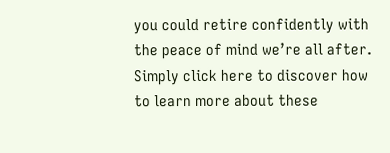you could retire confidently with the peace of mind we’re all after. Simply click here to discover how to learn more about these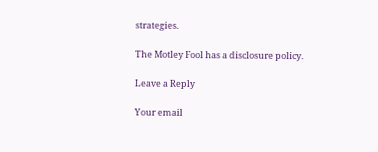strategies.

The Motley Fool has a disclosure policy.

Leave a Reply

Your email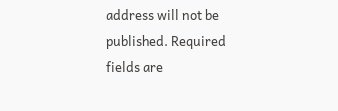address will not be published. Required fields are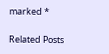marked *

Related Posts